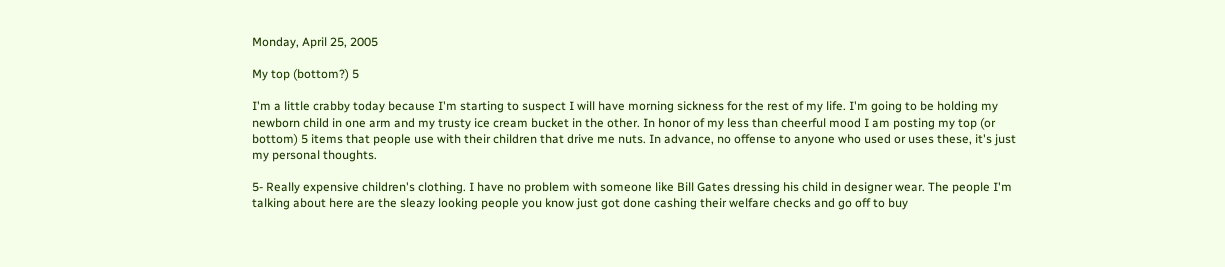Monday, April 25, 2005

My top (bottom?) 5

I'm a little crabby today because I'm starting to suspect I will have morning sickness for the rest of my life. I'm going to be holding my newborn child in one arm and my trusty ice cream bucket in the other. In honor of my less than cheerful mood I am posting my top (or bottom) 5 items that people use with their children that drive me nuts. In advance, no offense to anyone who used or uses these, it's just my personal thoughts.

5- Really expensive children's clothing. I have no problem with someone like Bill Gates dressing his child in designer wear. The people I'm talking about here are the sleazy looking people you know just got done cashing their welfare checks and go off to buy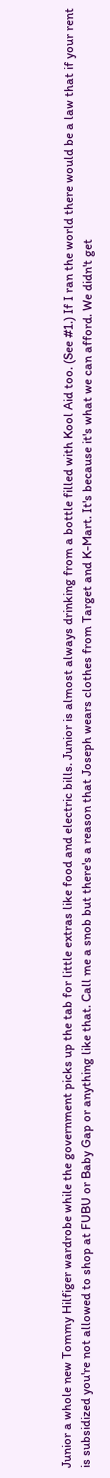Junior a whole new Tommy Hilfiger wardrobe while the government picks up the tab for little extras like food and electric bills. Junior is almost always drinking from a bottle filled with Kool Aid too. (See #1.) If I ran the world there would be a law that if your rent is subsidized you're not allowed to shop at FUBU or Baby Gap or anything like that. Call me a snob but there's a reason that Joseph wears clothes from Target and K-Mart. It's because it's what we can afford. We didn't get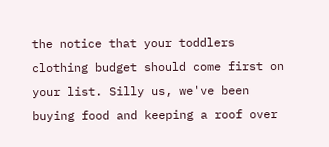the notice that your toddlers clothing budget should come first on your list. Silly us, we've been buying food and keeping a roof over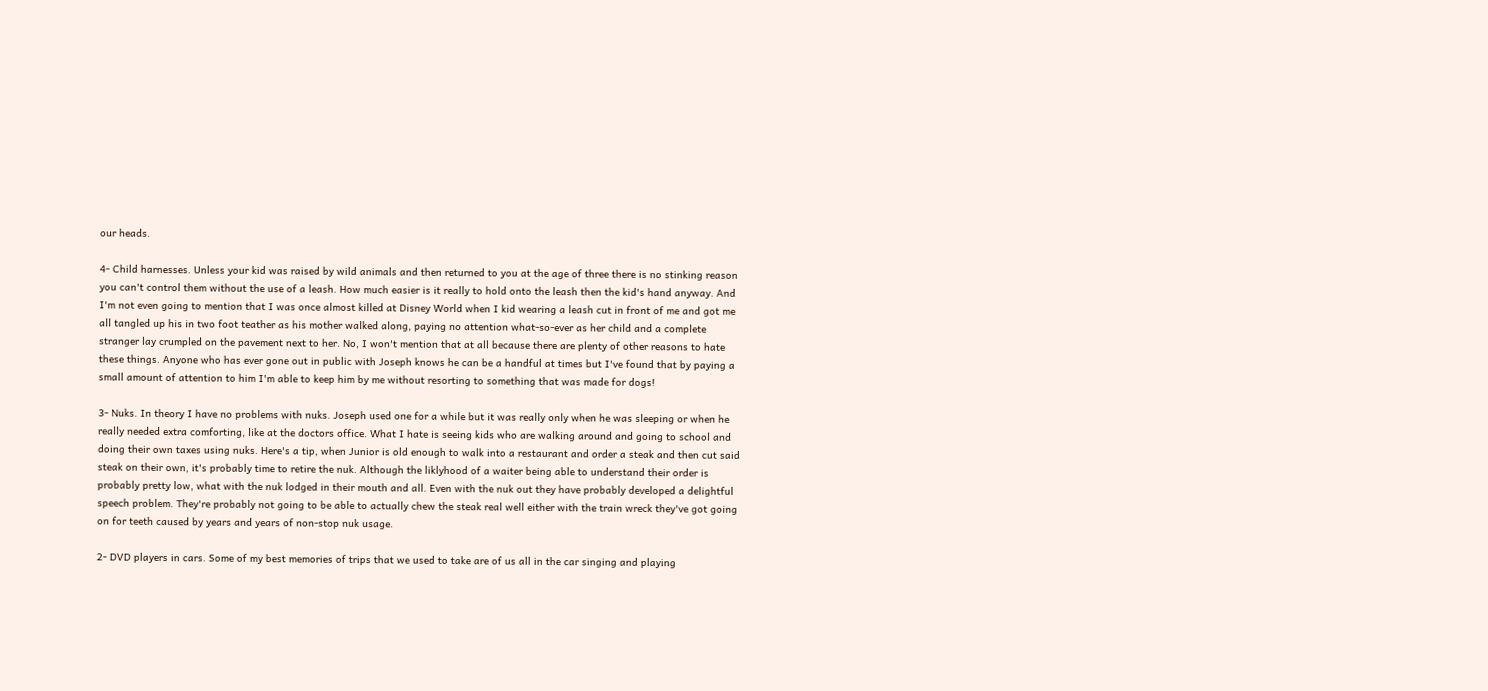our heads.

4- Child harnesses. Unless your kid was raised by wild animals and then returned to you at the age of three there is no stinking reason you can't control them without the use of a leash. How much easier is it really to hold onto the leash then the kid's hand anyway. And I'm not even going to mention that I was once almost killed at Disney World when I kid wearing a leash cut in front of me and got me all tangled up his in two foot teather as his mother walked along, paying no attention what-so-ever as her child and a complete stranger lay crumpled on the pavement next to her. No, I won't mention that at all because there are plenty of other reasons to hate these things. Anyone who has ever gone out in public with Joseph knows he can be a handful at times but I've found that by paying a small amount of attention to him I'm able to keep him by me without resorting to something that was made for dogs!

3- Nuks. In theory I have no problems with nuks. Joseph used one for a while but it was really only when he was sleeping or when he really needed extra comforting, like at the doctors office. What I hate is seeing kids who are walking around and going to school and doing their own taxes using nuks. Here's a tip, when Junior is old enough to walk into a restaurant and order a steak and then cut said steak on their own, it's probably time to retire the nuk. Although the liklyhood of a waiter being able to understand their order is probably pretty low, what with the nuk lodged in their mouth and all. Even with the nuk out they have probably developed a delightful speech problem. They're probably not going to be able to actually chew the steak real well either with the train wreck they've got going on for teeth caused by years and years of non-stop nuk usage.

2- DVD players in cars. Some of my best memories of trips that we used to take are of us all in the car singing and playing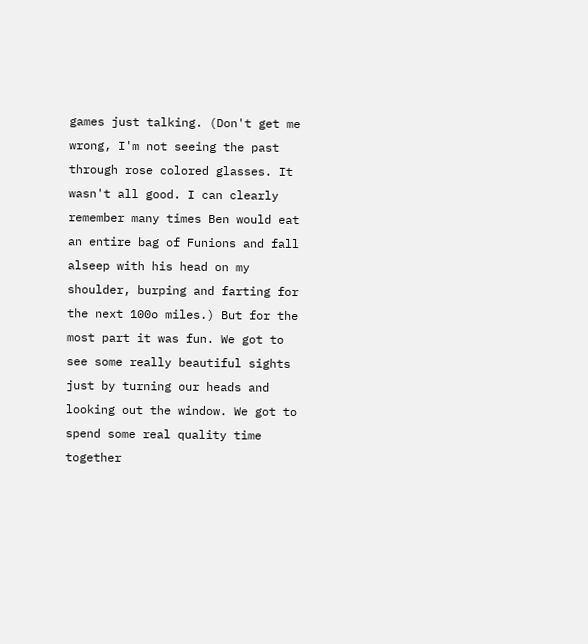games just talking. (Don't get me wrong, I'm not seeing the past through rose colored glasses. It wasn't all good. I can clearly remember many times Ben would eat an entire bag of Funions and fall alseep with his head on my shoulder, burping and farting for the next 100o miles.) But for the most part it was fun. We got to see some really beautiful sights just by turning our heads and looking out the window. We got to spend some real quality time together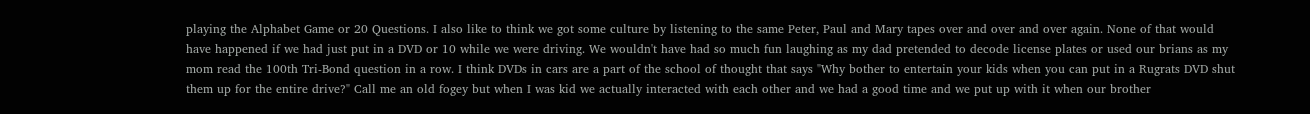playing the Alphabet Game or 20 Questions. I also like to think we got some culture by listening to the same Peter, Paul and Mary tapes over and over and over again. None of that would have happened if we had just put in a DVD or 10 while we were driving. We wouldn't have had so much fun laughing as my dad pretended to decode license plates or used our brians as my mom read the 100th Tri-Bond question in a row. I think DVDs in cars are a part of the school of thought that says "Why bother to entertain your kids when you can put in a Rugrats DVD shut them up for the entire drive?" Call me an old fogey but when I was kid we actually interacted with each other and we had a good time and we put up with it when our brother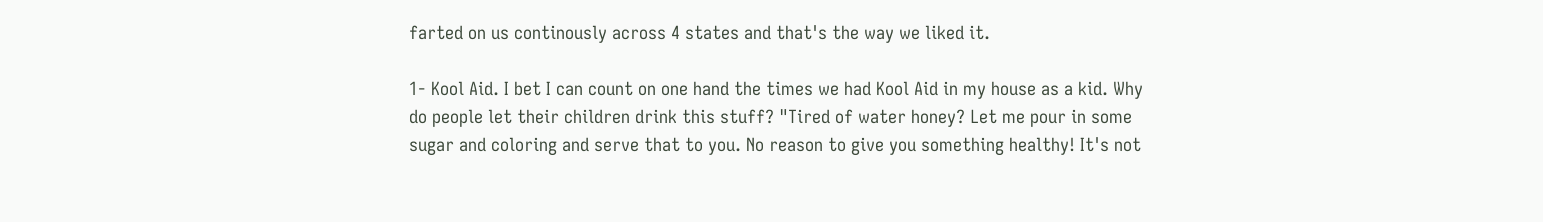farted on us continously across 4 states and that's the way we liked it.

1- Kool Aid. I bet I can count on one hand the times we had Kool Aid in my house as a kid. Why do people let their children drink this stuff? "Tired of water honey? Let me pour in some sugar and coloring and serve that to you. No reason to give you something healthy! It's not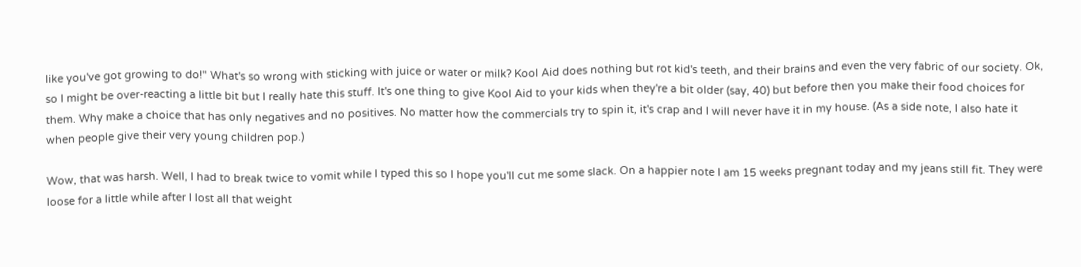like you've got growing to do!" What's so wrong with sticking with juice or water or milk? Kool Aid does nothing but rot kid's teeth, and their brains and even the very fabric of our society. Ok, so I might be over-reacting a little bit but I really hate this stuff. It's one thing to give Kool Aid to your kids when they're a bit older (say, 40) but before then you make their food choices for them. Why make a choice that has only negatives and no positives. No matter how the commercials try to spin it, it's crap and I will never have it in my house. (As a side note, I also hate it when people give their very young children pop.)

Wow, that was harsh. Well, I had to break twice to vomit while I typed this so I hope you'll cut me some slack. On a happier note I am 15 weeks pregnant today and my jeans still fit. They were loose for a little while after I lost all that weight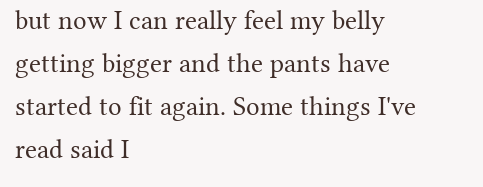but now I can really feel my belly getting bigger and the pants have started to fit again. Some things I've read said I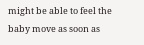might be able to feel the baby move as soon as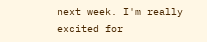next week. I'm really excited for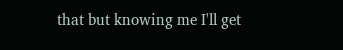that but knowing me I'll get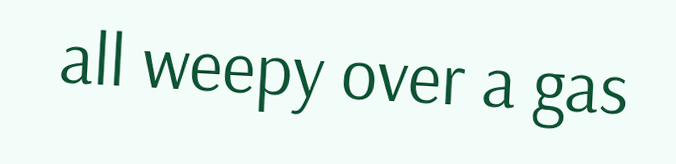all weepy over a gas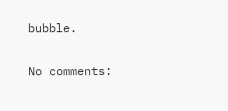bubble.

No comments: